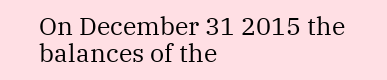On December 31 2015 the balances of the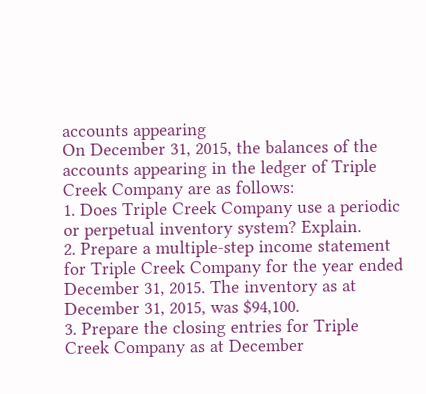accounts appearing
On December 31, 2015, the balances of the accounts appearing in the ledger of Triple Creek Company are as follows:
1. Does Triple Creek Company use a periodic or perpetual inventory system? Explain.
2. Prepare a multiple-step income statement for Triple Creek Company for the year ended December 31, 2015. The inventory as at December 31, 2015, was $94,100.
3. Prepare the closing entries for Triple Creek Company as at December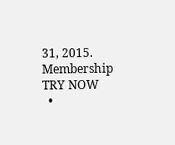31, 2015.
Membership TRY NOW
  •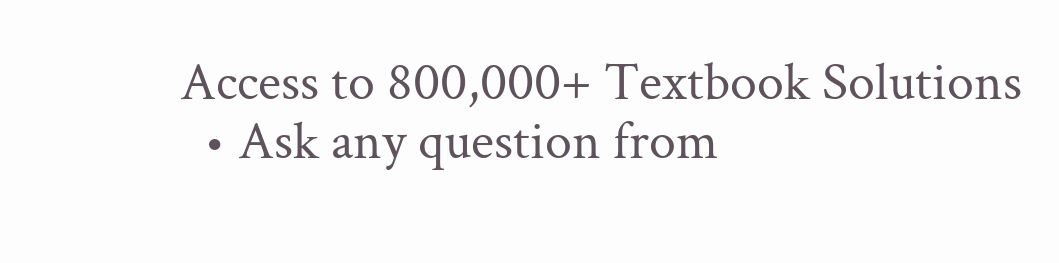Access to 800,000+ Textbook Solutions
  • Ask any question from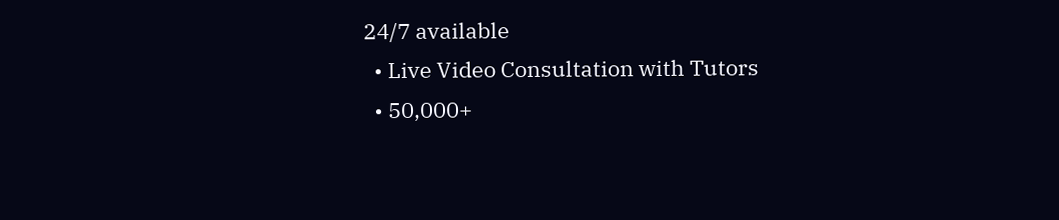24/7 available
  • Live Video Consultation with Tutors
  • 50,000+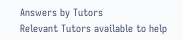Answers by Tutors
Relevant Tutors available to help